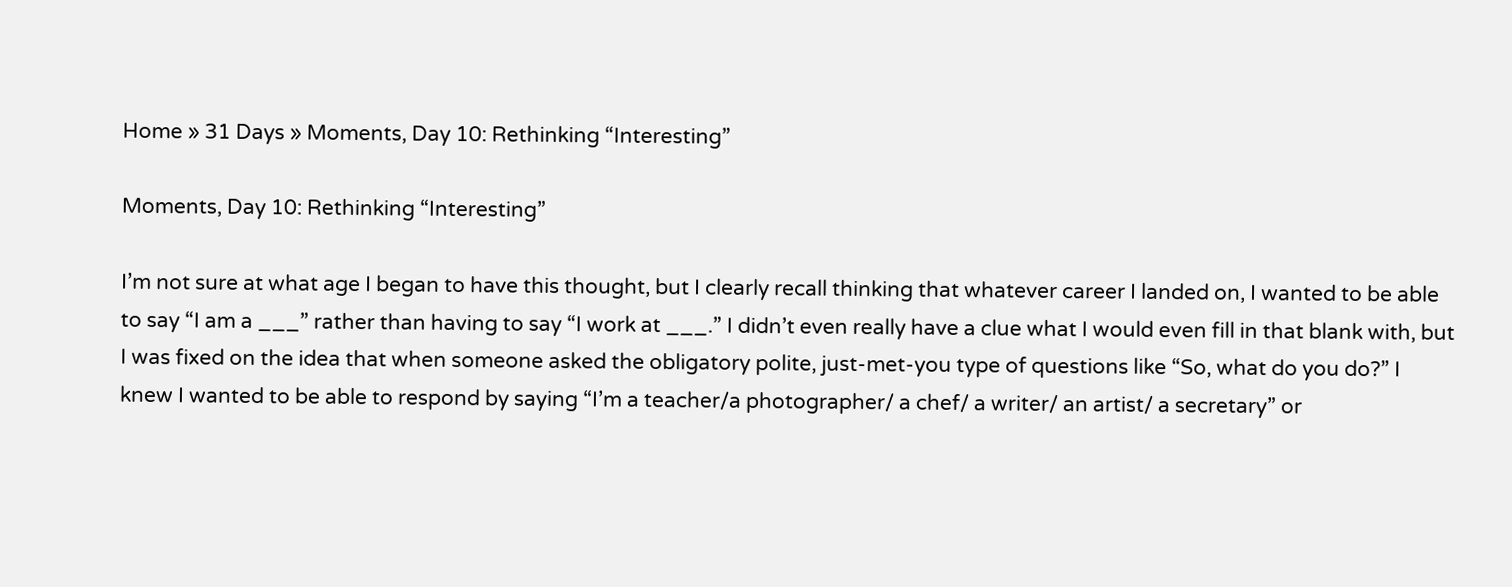Home » 31 Days » Moments, Day 10: Rethinking “Interesting”

Moments, Day 10: Rethinking “Interesting”

I’m not sure at what age I began to have this thought, but I clearly recall thinking that whatever career I landed on, I wanted to be able to say “I am a ___” rather than having to say “I work at ___.” I didn’t even really have a clue what I would even fill in that blank with, but I was fixed on the idea that when someone asked the obligatory polite, just-met-you type of questions like “So, what do you do?” I knew I wanted to be able to respond by saying “I’m a teacher/a photographer/ a chef/ a writer/ an artist/ a secretary” or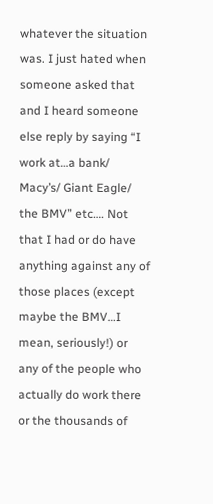whatever the situation was. I just hated when someone asked that and I heard someone else reply by saying “I work at…a bank/ Macy’s/ Giant Eagle/ the BMV” etc…. Not that I had or do have anything against any of those places (except maybe the BMV…I mean, seriously!) or any of the people who actually do work there or the thousands of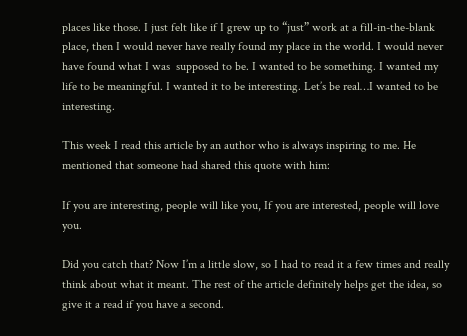places like those. I just felt like if I grew up to “just” work at a fill-in-the-blank place, then I would never have really found my place in the world. I would never have found what I was  supposed to be. I wanted to be something. I wanted my life to be meaningful. I wanted it to be interesting. Let’s be real…I wanted to be interesting.

This week I read this article by an author who is always inspiring to me. He mentioned that someone had shared this quote with him:

If you are interesting, people will like you, If you are interested, people will love you.

Did you catch that? Now I’m a little slow, so I had to read it a few times and really think about what it meant. The rest of the article definitely helps get the idea, so give it a read if you have a second.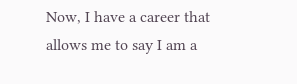Now, I have a career that allows me to say I am a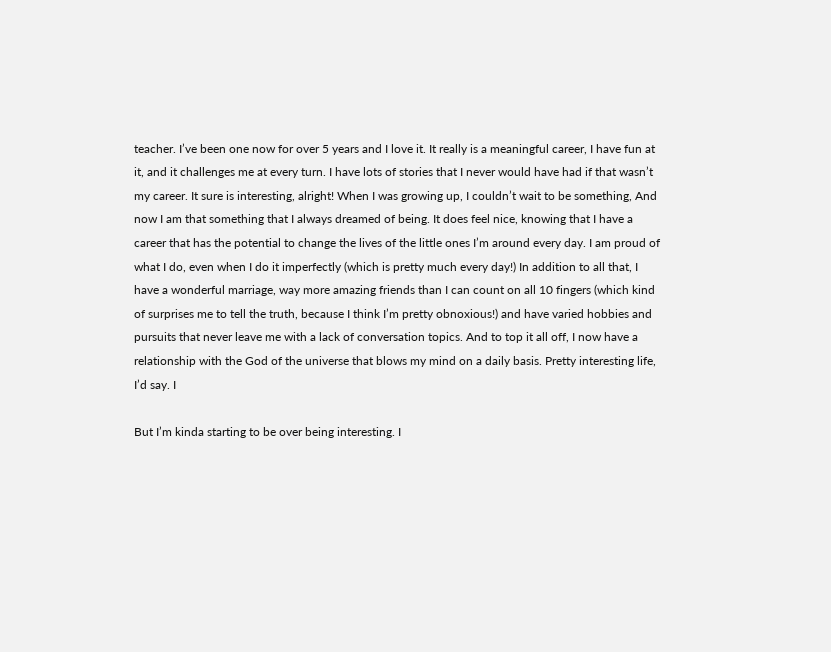teacher. I’ve been one now for over 5 years and I love it. It really is a meaningful career, I have fun at it, and it challenges me at every turn. I have lots of stories that I never would have had if that wasn’t my career. It sure is interesting, alright! When I was growing up, I couldn’t wait to be something, And now I am that something that I always dreamed of being. It does feel nice, knowing that I have a career that has the potential to change the lives of the little ones I’m around every day. I am proud of what I do, even when I do it imperfectly (which is pretty much every day!) In addition to all that, I have a wonderful marriage, way more amazing friends than I can count on all 10 fingers (which kind of surprises me to tell the truth, because I think I’m pretty obnoxious!) and have varied hobbies and pursuits that never leave me with a lack of conversation topics. And to top it all off, I now have a relationship with the God of the universe that blows my mind on a daily basis. Pretty interesting life, I’d say. I

But I’m kinda starting to be over being interesting. I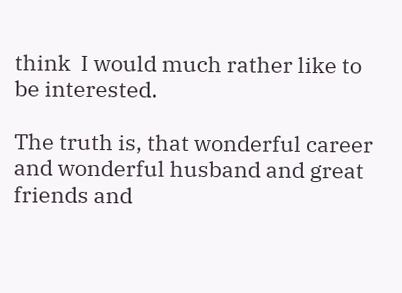think  I would much rather like to be interested.

The truth is, that wonderful career and wonderful husband and great friends and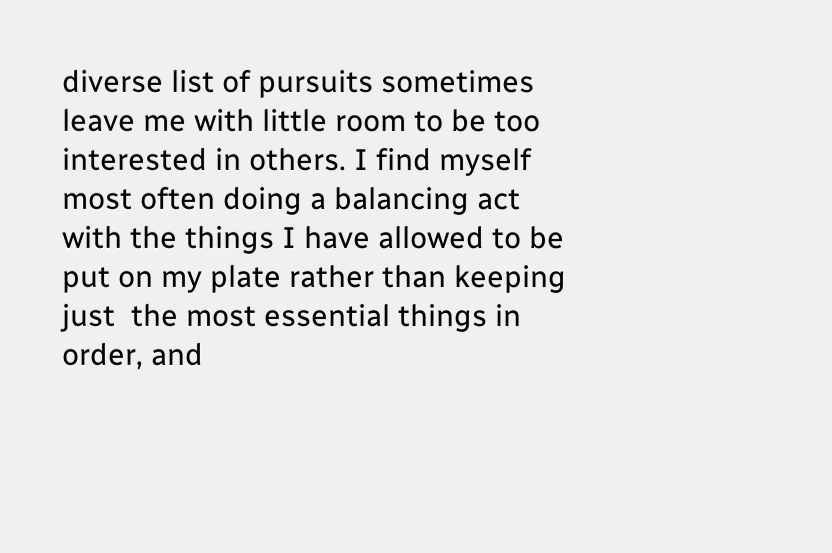diverse list of pursuits sometimes leave me with little room to be too interested in others. I find myself most often doing a balancing act with the things I have allowed to be put on my plate rather than keeping just  the most essential things in order, and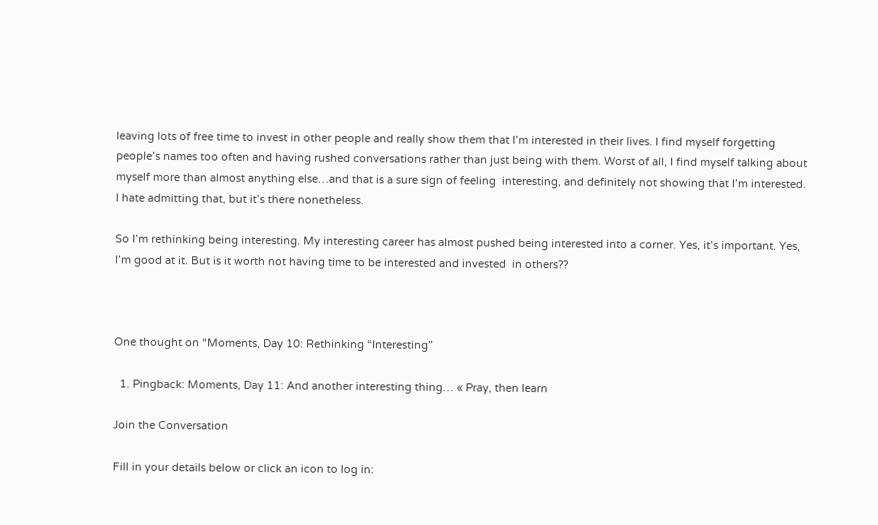leaving lots of free time to invest in other people and really show them that I’m interested in their lives. I find myself forgetting people’s names too often and having rushed conversations rather than just being with them. Worst of all, I find myself talking about myself more than almost anything else…and that is a sure sign of feeling  interesting, and definitely not showing that I’m interested. I hate admitting that, but it’s there nonetheless.

So I’m rethinking being interesting. My interesting career has almost pushed being interested into a corner. Yes, it’s important. Yes, I’m good at it. But is it worth not having time to be interested and invested  in others??



One thought on “Moments, Day 10: Rethinking “Interesting”

  1. Pingback: Moments, Day 11: And another interesting thing… « Pray, then learn

Join the Conversation

Fill in your details below or click an icon to log in: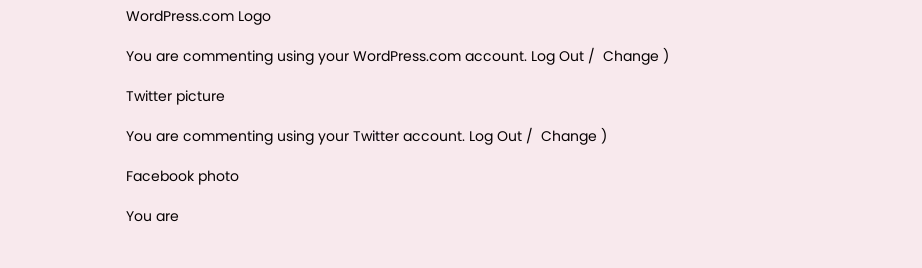WordPress.com Logo

You are commenting using your WordPress.com account. Log Out /  Change )

Twitter picture

You are commenting using your Twitter account. Log Out /  Change )

Facebook photo

You are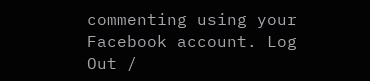commenting using your Facebook account. Log Out /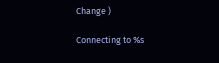Change )

Connecting to %s